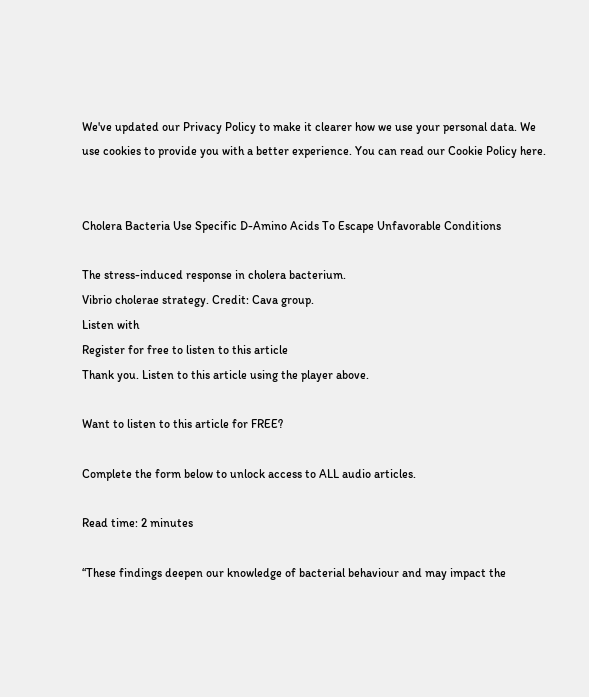We've updated our Privacy Policy to make it clearer how we use your personal data. We use cookies to provide you with a better experience. You can read our Cookie Policy here.


Cholera Bacteria Use Specific D-Amino Acids To Escape Unfavorable Conditions

The stress-induced response in cholera bacterium.
Vibrio cholerae strategy. Credit: Cava group.
Listen with
Register for free to listen to this article
Thank you. Listen to this article using the player above.

Want to listen to this article for FREE?

Complete the form below to unlock access to ALL audio articles.

Read time: 2 minutes

“These findings deepen our knowledge of bacterial behaviour and may impact the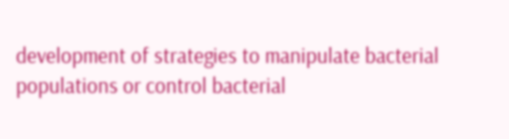development of strategies to manipulate bacterial populations or control bacterial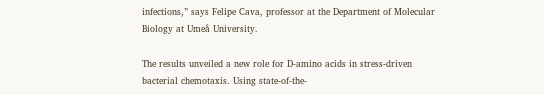infections,” says Felipe Cava, professor at the Department of Molecular Biology at Umeå University.

The results unveiled a new role for D-amino acids in stress-driven bacterial chemotaxis. Using state-of-the-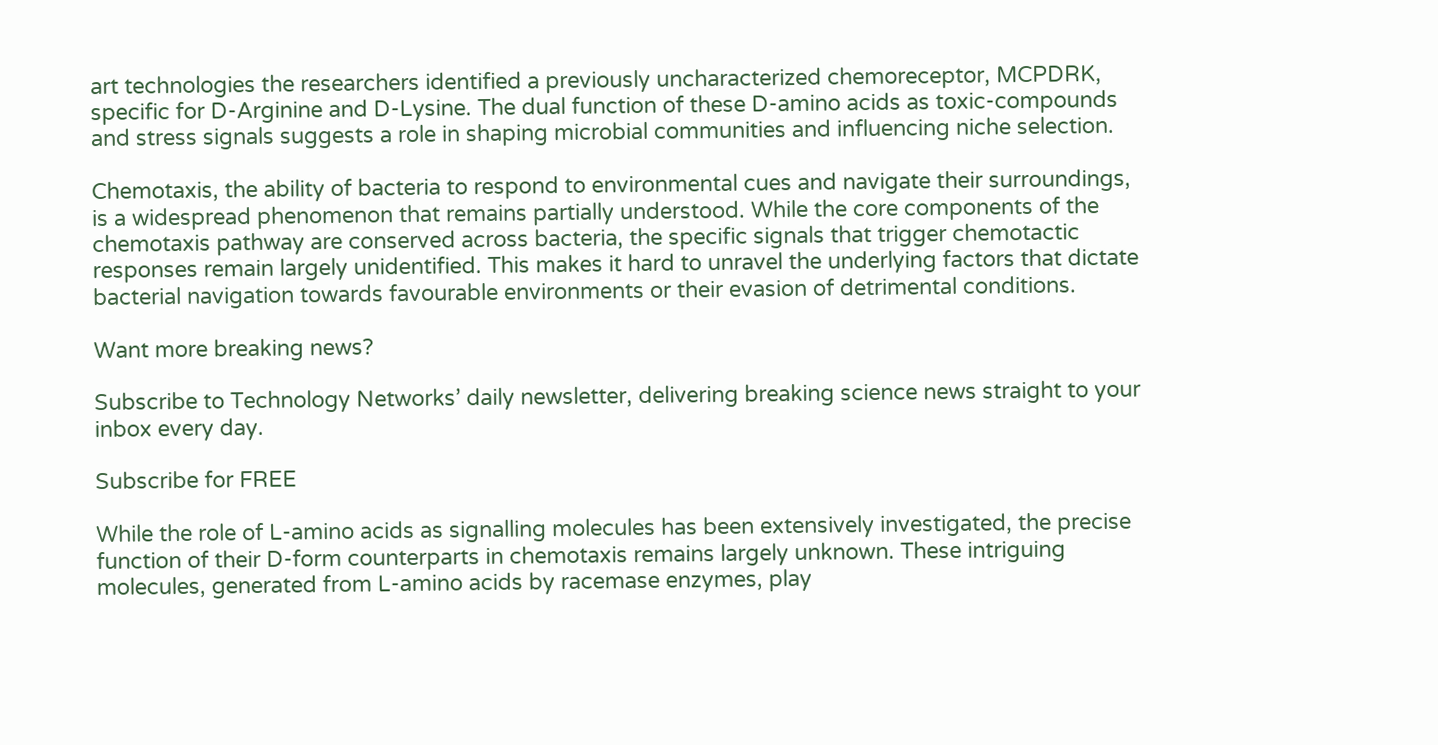art technologies the researchers identified a previously uncharacterized chemoreceptor, MCPDRK, specific for D-Arginine and D-Lysine. The dual function of these D-amino acids as toxic-compounds and stress signals suggests a role in shaping microbial communities and influencing niche selection.

Chemotaxis, the ability of bacteria to respond to environmental cues and navigate their surroundings, is a widespread phenomenon that remains partially understood. While the core components of the chemotaxis pathway are conserved across bacteria, the specific signals that trigger chemotactic responses remain largely unidentified. This makes it hard to unravel the underlying factors that dictate bacterial navigation towards favourable environments or their evasion of detrimental conditions.

Want more breaking news?

Subscribe to Technology Networks’ daily newsletter, delivering breaking science news straight to your inbox every day.

Subscribe for FREE

While the role of L-amino acids as signalling molecules has been extensively investigated, the precise function of their D-form counterparts in chemotaxis remains largely unknown. These intriguing molecules, generated from L-amino acids by racemase enzymes, play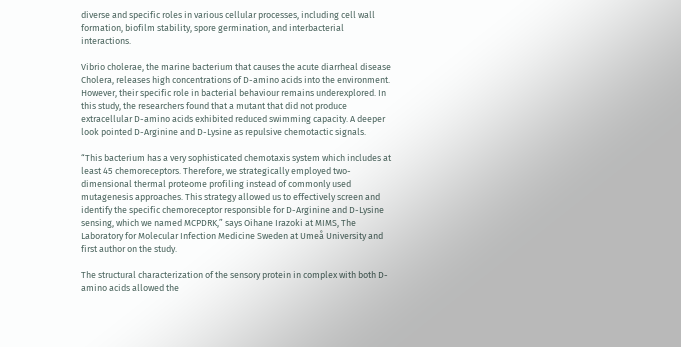diverse and specific roles in various cellular processes, including cell wall formation, biofilm stability, spore germination, and interbacterial interactions.

Vibrio cholerae, the marine bacterium that causes the acute diarrheal disease Cholera, releases high concentrations of D-amino acids into the environment. However, their specific role in bacterial behaviour remains underexplored. In this study, the researchers found that a mutant that did not produce extracellular D-amino acids exhibited reduced swimming capacity. A deeper look pointed D-Arginine and D-Lysine as repulsive chemotactic signals.

“This bacterium has a very sophisticated chemotaxis system which includes at least 45 chemoreceptors. Therefore, we strategically employed two-dimensional thermal proteome profiling instead of commonly used mutagenesis approaches. This strategy allowed us to effectively screen and identify the specific chemoreceptor responsible for D-Arginine and D-Lysine sensing, which we named MCPDRK,” says Oihane Irazoki at MIMS, The Laboratory for Molecular Infection Medicine Sweden at Umeå University and first author on the study.

The structural characterization of the sensory protein in complex with both D-amino acids allowed the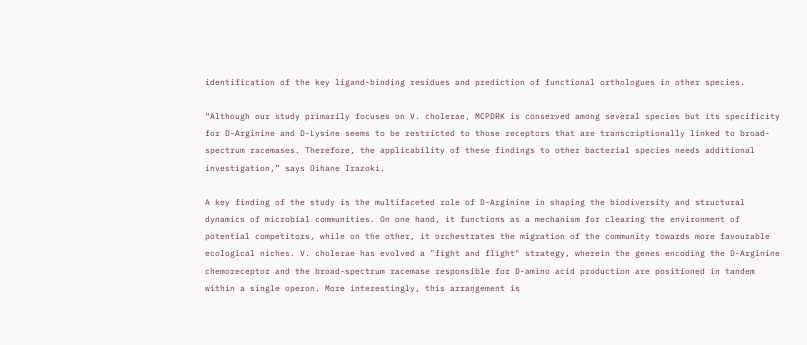identification of the key ligand-binding residues and prediction of functional orthologues in other species.

“Although our study primarily focuses on V. cholerae, MCPDRK is conserved among several species but its specificity for D-Arginine and D-Lysine seems to be restricted to those receptors that are transcriptionally linked to broad-spectrum racemases. Therefore, the applicability of these findings to other bacterial species needs additional investigation,” says Oihane Irazoki.

A key finding of the study is the multifaceted role of D-Arginine in shaping the biodiversity and structural dynamics of microbial communities. On one hand, it functions as a mechanism for clearing the environment of potential competitors, while on the other, it orchestrates the migration of the community towards more favourable ecological niches. V. cholerae has evolved a "fight and flight" strategy, wherein the genes encoding the D-Arginine chemoreceptor and the broad-spectrum racemase responsible for D-amino acid production are positioned in tandem within a single operon. More interestingly, this arrangement is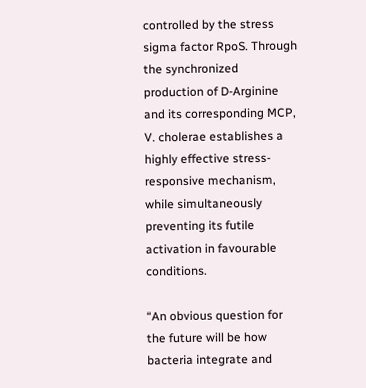controlled by the stress sigma factor RpoS. Through the synchronized production of D-Arginine and its corresponding MCP, V. cholerae establishes a highly effective stress-responsive mechanism, while simultaneously preventing its futile activation in favourable conditions.

“An obvious question for the future will be how bacteria integrate and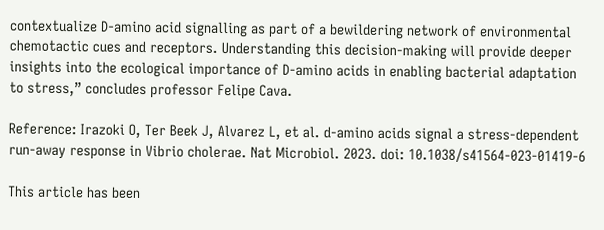contextualize D-amino acid signalling as part of a bewildering network of environmental chemotactic cues and receptors. Understanding this decision-making will provide deeper insights into the ecological importance of D-amino acids in enabling bacterial adaptation to stress,” concludes professor Felipe Cava.

Reference: Irazoki O, Ter Beek J, Alvarez L, et al. d-amino acids signal a stress-dependent run-away response in Vibrio cholerae. Nat Microbiol. 2023. doi: 10.1038/s41564-023-01419-6

This article has been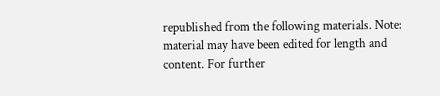republished from the following materials. Note: material may have been edited for length and content. For further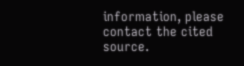information, please contact the cited source.